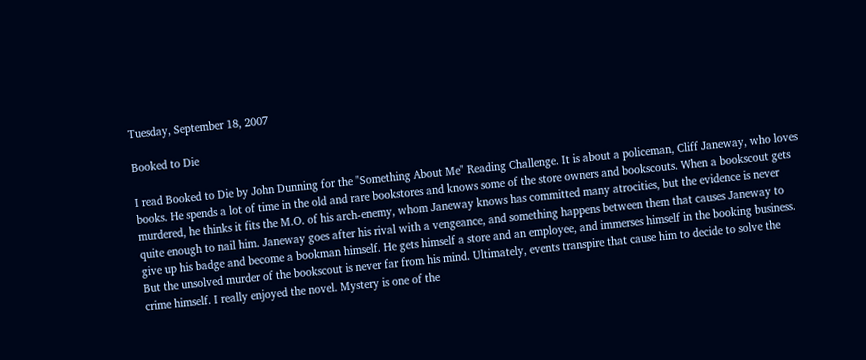Tuesday, September 18, 2007

Booked to Die

I read Booked to Die by John Dunning for the "Something About Me" Reading Challenge. It is about a policeman, Cliff Janeway, who loves books. He spends a lot of time in the old and rare bookstores and knows some of the store owners and bookscouts. When a bookscout gets murdered, he thinks it fits the M.O. of his arch-enemy, whom Janeway knows has committed many atrocities, but the evidence is never quite enough to nail him. Janeway goes after his rival with a vengeance, and something happens between them that causes Janeway to give up his badge and become a bookman himself. He gets himself a store and an employee, and immerses himself in the booking business. But the unsolved murder of the bookscout is never far from his mind. Ultimately, events transpire that cause him to decide to solve the crime himself. I really enjoyed the novel. Mystery is one of the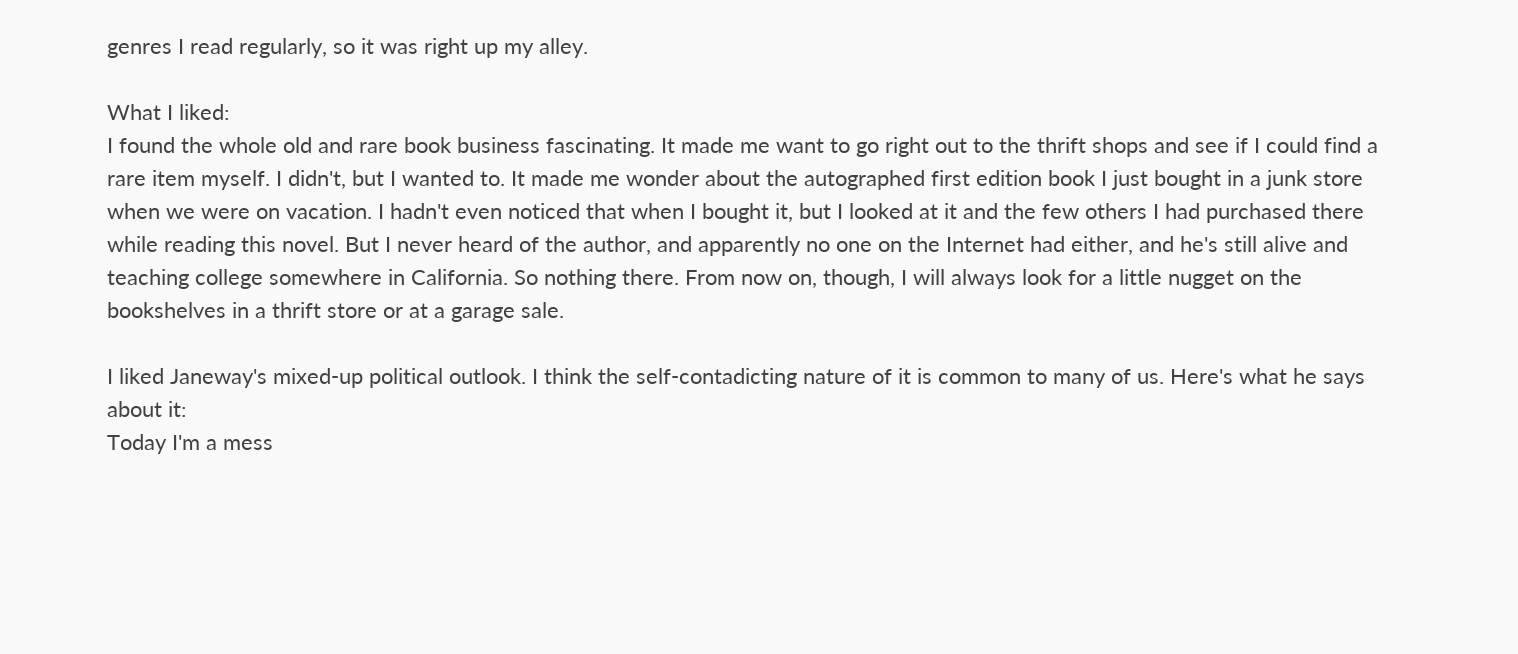genres I read regularly, so it was right up my alley.

What I liked:
I found the whole old and rare book business fascinating. It made me want to go right out to the thrift shops and see if I could find a rare item myself. I didn't, but I wanted to. It made me wonder about the autographed first edition book I just bought in a junk store when we were on vacation. I hadn't even noticed that when I bought it, but I looked at it and the few others I had purchased there while reading this novel. But I never heard of the author, and apparently no one on the Internet had either, and he's still alive and teaching college somewhere in California. So nothing there. From now on, though, I will always look for a little nugget on the bookshelves in a thrift store or at a garage sale.

I liked Janeway's mixed-up political outlook. I think the self-contadicting nature of it is common to many of us. Here's what he says about it:
Today I'm a mess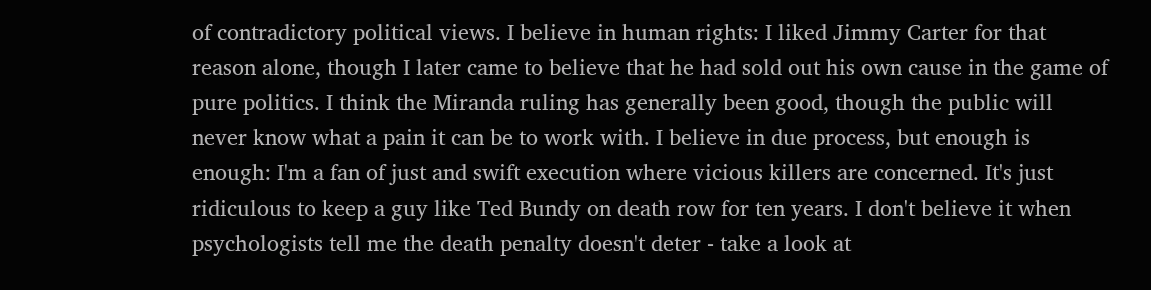of contradictory political views. I believe in human rights: I liked Jimmy Carter for that reason alone, though I later came to believe that he had sold out his own cause in the game of pure politics. I think the Miranda ruling has generally been good, though the public will never know what a pain it can be to work with. I believe in due process, but enough is enough: I'm a fan of just and swift execution where vicious killers are concerned. It's just ridiculous to keep a guy like Ted Bundy on death row for ten years. I don't believe it when psychologists tell me the death penalty doesn't deter - take a look at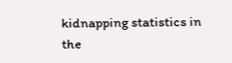kidnapping statistics in the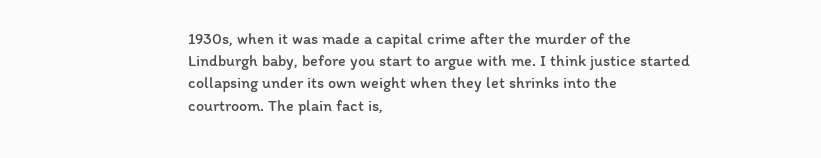1930s, when it was made a capital crime after the murder of the Lindburgh baby, before you start to argue with me. I think justice started collapsing under its own weight when they let shrinks into the courtroom. The plain fact is,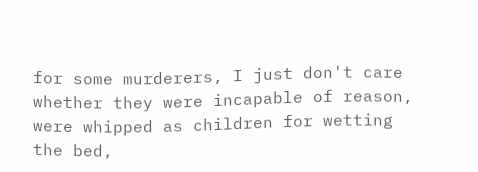for some murderers, I just don't care whether they were incapable of reason, were whipped as children for wetting the bed,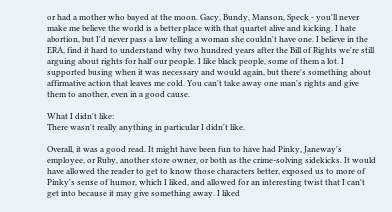or had a mother who bayed at the moon. Gacy, Bundy, Manson, Speck - you'll never make me believe the world is a better place with that quartet alive and kicking. I hate abortion, but I'd never pass a law telling a woman she couldn't have one. I believe in the ERA, find it hard to understand why two hundred years after the Bill of Rights we're still arguing about rights for half our people. I like black people, some of them a lot. I supported busing when it was necessary and would again, but there's something about affirmative action that leaves me cold. You can't take away one man's rights and give them to another, even in a good cause.

What I didn't like:
There wasn't really anything in particular I didn't like.

Overall, it was a good read. It might have been fun to have had Pinky, Janeway's employee, or Ruby, another store owner, or both as the crime-solving sidekicks. It would have allowed the reader to get to know those characters better, exposed us to more of Pinky's sense of humor, which I liked, and allowed for an interesting twist that I can't get into because it may give something away. I liked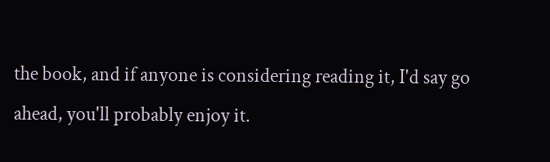the book, and if anyone is considering reading it, I'd say go ahead, you'll probably enjoy it.